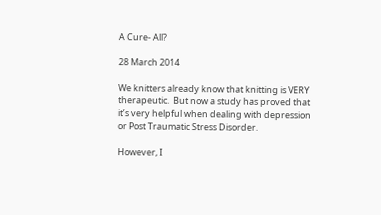A Cure- All?

28 March 2014

We knitters already know that knitting is VERY therapeutic.  But now a study has proved that it’s very helpful when dealing with depression or Post Traumatic Stress Disorder.

However, I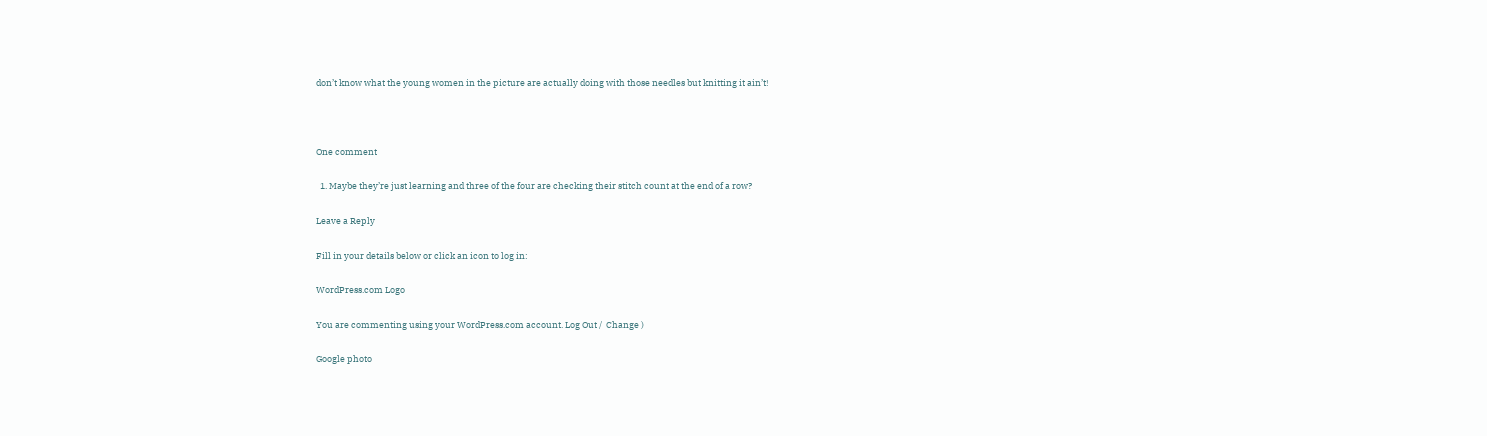don’t know what the young women in the picture are actually doing with those needles but knitting it ain’t!



One comment

  1. Maybe they’re just learning and three of the four are checking their stitch count at the end of a row?

Leave a Reply

Fill in your details below or click an icon to log in:

WordPress.com Logo

You are commenting using your WordPress.com account. Log Out /  Change )

Google photo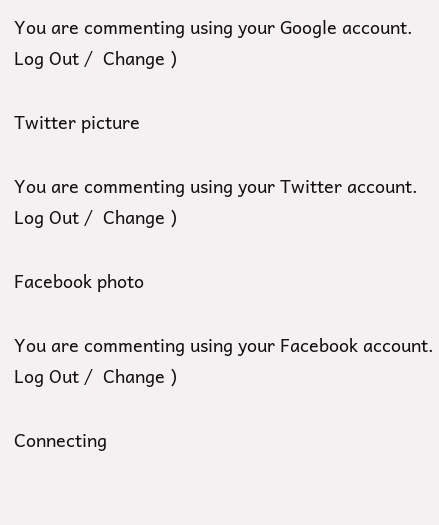You are commenting using your Google account. Log Out /  Change )

Twitter picture

You are commenting using your Twitter account. Log Out /  Change )

Facebook photo

You are commenting using your Facebook account. Log Out /  Change )

Connecting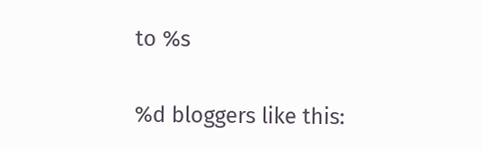to %s

%d bloggers like this: